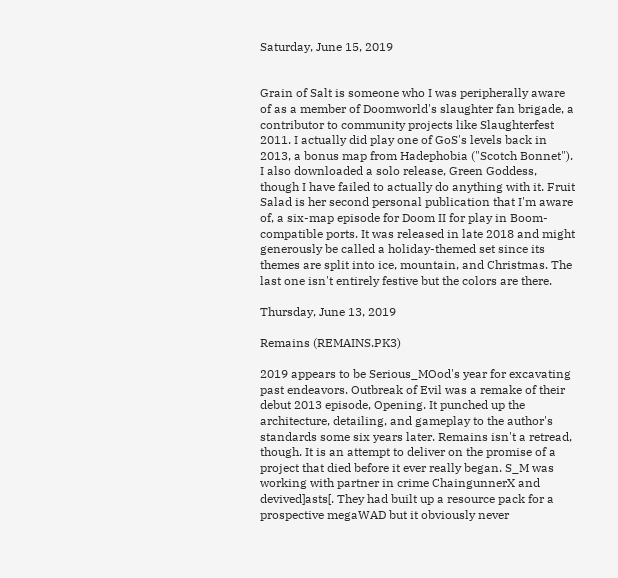Saturday, June 15, 2019


Grain of Salt is someone who I was peripherally aware of as a member of Doomworld's slaughter fan brigade, a contributor to community projects like Slaughterfest 2011. I actually did play one of GoS's levels back in 2013, a bonus map from Hadephobia ("Scotch Bonnet"). I also downloaded a solo release, Green Goddess, though I have failed to actually do anything with it. Fruit Salad is her second personal publication that I'm aware of, a six-map episode for Doom II for play in Boom-compatible ports. It was released in late 2018 and might generously be called a holiday-themed set since its themes are split into ice, mountain, and Christmas. The last one isn't entirely festive but the colors are there.

Thursday, June 13, 2019

Remains (REMAINS.PK3)

2019 appears to be Serious_MOod's year for excavating past endeavors. Outbreak of Evil was a remake of their debut 2013 episode, Opening. It punched up the architecture, detailing, and gameplay to the author's standards some six years later. Remains isn't a retread, though. It is an attempt to deliver on the promise of a project that died before it ever really began. S_M was working with partner in crime ChaingunnerX and devived]asts[. They had built up a resource pack for a prospective megaWAD but it obviously never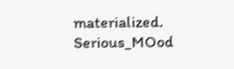materialized. Serious_MOod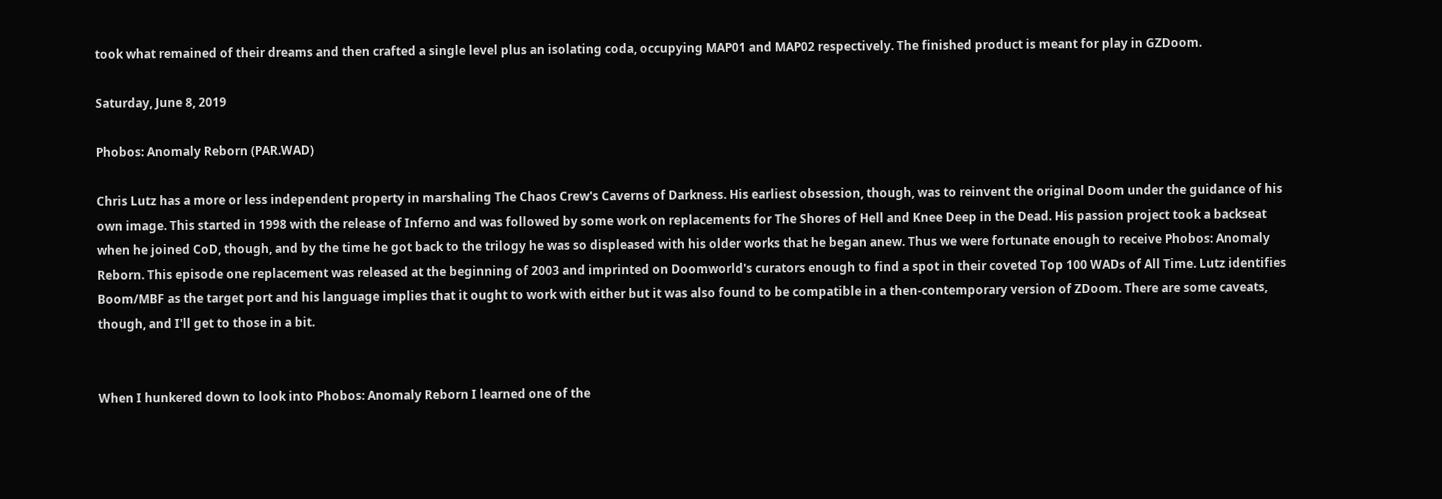took what remained of their dreams and then crafted a single level plus an isolating coda, occupying MAP01 and MAP02 respectively. The finished product is meant for play in GZDoom.

Saturday, June 8, 2019

Phobos: Anomaly Reborn (PAR.WAD)

Chris Lutz has a more or less independent property in marshaling The Chaos Crew's Caverns of Darkness. His earliest obsession, though, was to reinvent the original Doom under the guidance of his own image. This started in 1998 with the release of Inferno and was followed by some work on replacements for The Shores of Hell and Knee Deep in the Dead. His passion project took a backseat when he joined CoD, though, and by the time he got back to the trilogy he was so displeased with his older works that he began anew. Thus we were fortunate enough to receive Phobos: Anomaly Reborn. This episode one replacement was released at the beginning of 2003 and imprinted on Doomworld's curators enough to find a spot in their coveted Top 100 WADs of All Time. Lutz identifies Boom/MBF as the target port and his language implies that it ought to work with either but it was also found to be compatible in a then-contemporary version of ZDoom. There are some caveats, though, and I'll get to those in a bit.


When I hunkered down to look into Phobos: Anomaly Reborn I learned one of the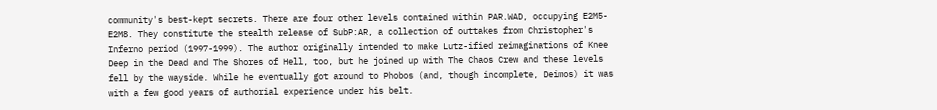community's best-kept secrets. There are four other levels contained within PAR.WAD, occupying E2M5-E2M8. They constitute the stealth release of SubP:AR, a collection of outtakes from Christopher's Inferno period (1997-1999). The author originally intended to make Lutz-ified reimaginations of Knee Deep in the Dead and The Shores of Hell, too, but he joined up with The Chaos Crew and these levels fell by the wayside. While he eventually got around to Phobos (and, though incomplete, Deimos) it was with a few good years of authorial experience under his belt.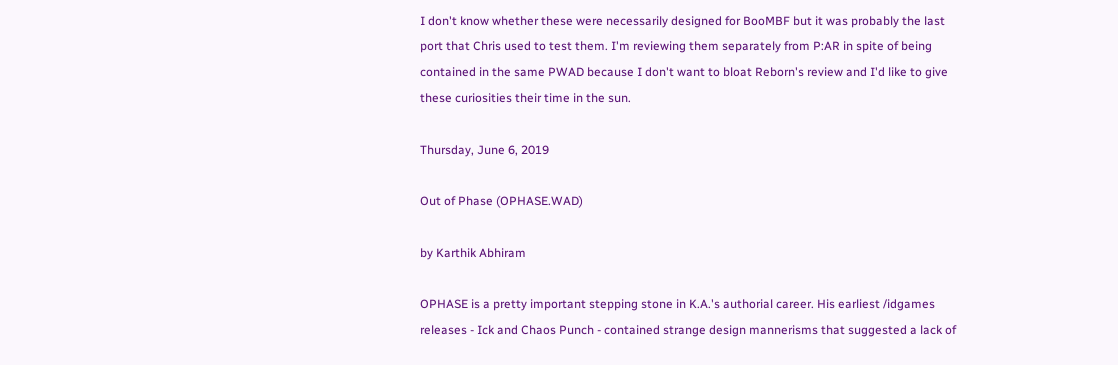I don't know whether these were necessarily designed for BooMBF but it was probably the last port that Chris used to test them. I'm reviewing them separately from P:AR in spite of being contained in the same PWAD because I don't want to bloat Reborn's review and I'd like to give these curiosities their time in the sun.

Thursday, June 6, 2019

Out of Phase (OPHASE.WAD)

by Karthik Abhiram

OPHASE is a pretty important stepping stone in K.A.'s authorial career. His earliest /idgames releases - Ick and Chaos Punch - contained strange design mannerisms that suggested a lack of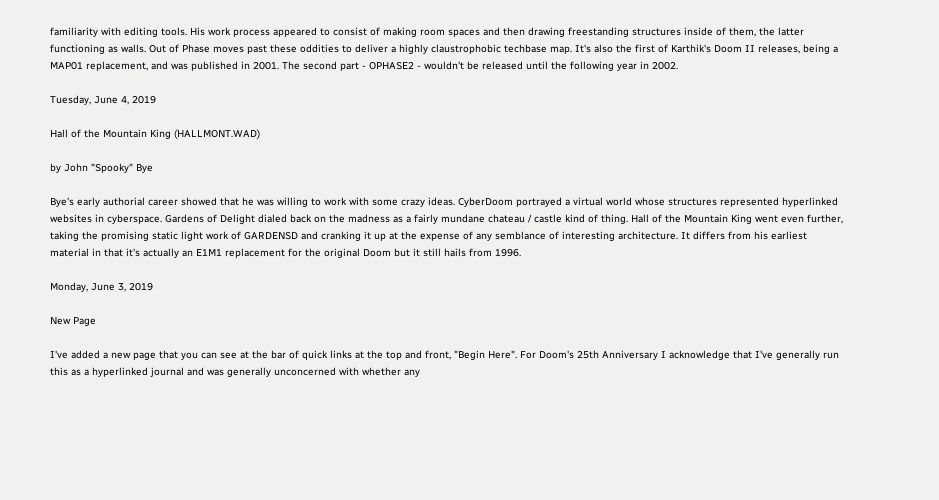familiarity with editing tools. His work process appeared to consist of making room spaces and then drawing freestanding structures inside of them, the latter functioning as walls. Out of Phase moves past these oddities to deliver a highly claustrophobic techbase map. It's also the first of Karthik's Doom II releases, being a MAP01 replacement, and was published in 2001. The second part - OPHASE2 - wouldn't be released until the following year in 2002.

Tuesday, June 4, 2019

Hall of the Mountain King (HALLMONT.WAD)

by John "Spooky" Bye

Bye's early authorial career showed that he was willing to work with some crazy ideas. CyberDoom portrayed a virtual world whose structures represented hyperlinked websites in cyberspace. Gardens of Delight dialed back on the madness as a fairly mundane chateau / castle kind of thing. Hall of the Mountain King went even further, taking the promising static light work of GARDENSD and cranking it up at the expense of any semblance of interesting architecture. It differs from his earliest material in that it's actually an E1M1 replacement for the original Doom but it still hails from 1996.

Monday, June 3, 2019

New Page

I've added a new page that you can see at the bar of quick links at the top and front, "Begin Here". For Doom's 25th Anniversary I acknowledge that I've generally run this as a hyperlinked journal and was generally unconcerned with whether any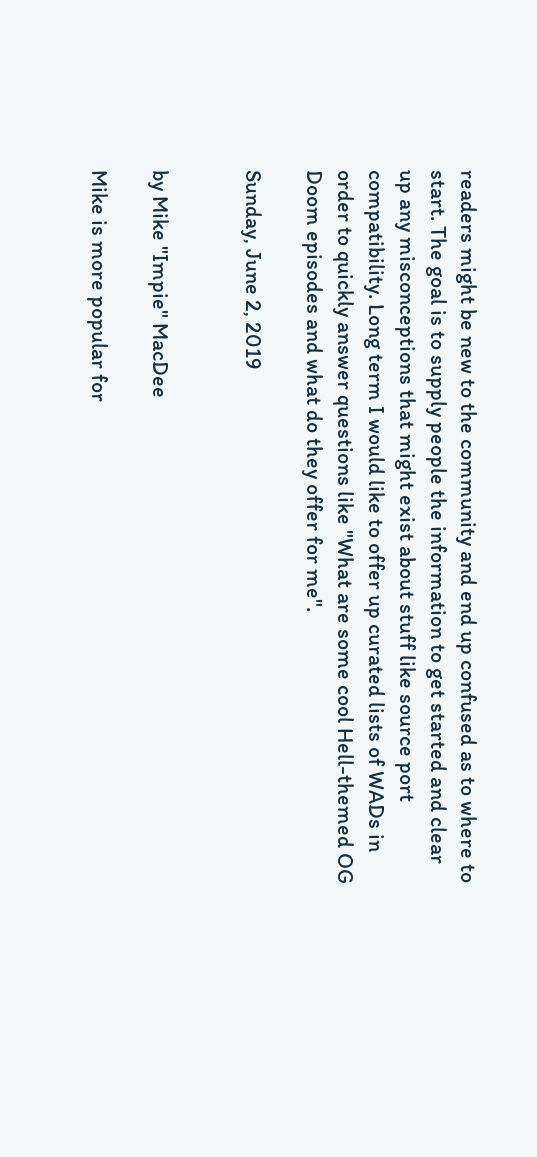readers might be new to the community and end up confused as to where to start. The goal is to supply people the information to get started and clear up any misconceptions that might exist about stuff like source port compatibility. Long term I would like to offer up curated lists of WADs in order to quickly answer questions like "What are some cool Hell-themed OG Doom episodes and what do they offer for me".

Sunday, June 2, 2019


by Mike "Impie" MacDee

Mike is more popular for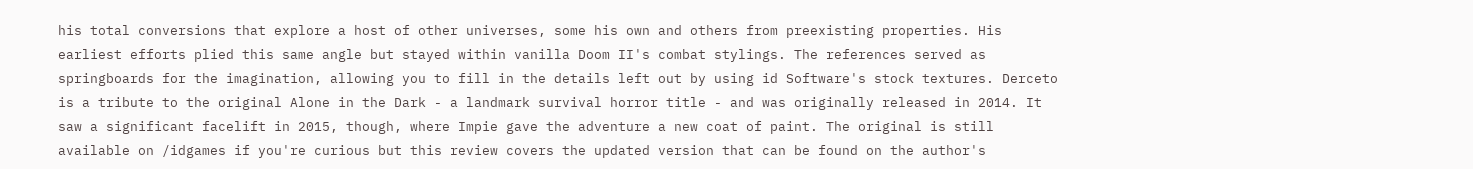his total conversions that explore a host of other universes, some his own and others from preexisting properties. His earliest efforts plied this same angle but stayed within vanilla Doom II's combat stylings. The references served as springboards for the imagination, allowing you to fill in the details left out by using id Software's stock textures. Derceto is a tribute to the original Alone in the Dark - a landmark survival horror title - and was originally released in 2014. It saw a significant facelift in 2015, though, where Impie gave the adventure a new coat of paint. The original is still available on /idgames if you're curious but this review covers the updated version that can be found on the author's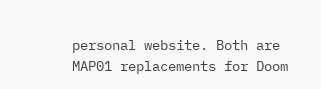personal website. Both are MAP01 replacements for Doom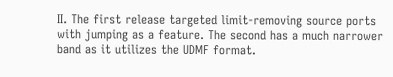II. The first release targeted limit-removing source ports with jumping as a feature. The second has a much narrower band as it utilizes the UDMF format.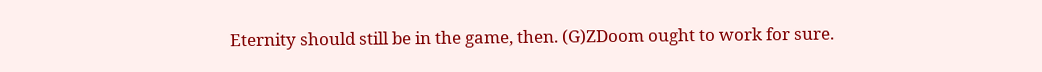Eternity should still be in the game, then. (G)ZDoom ought to work for sure.